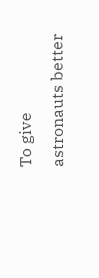To give astronauts better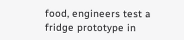food, engineers test a fridge prototype in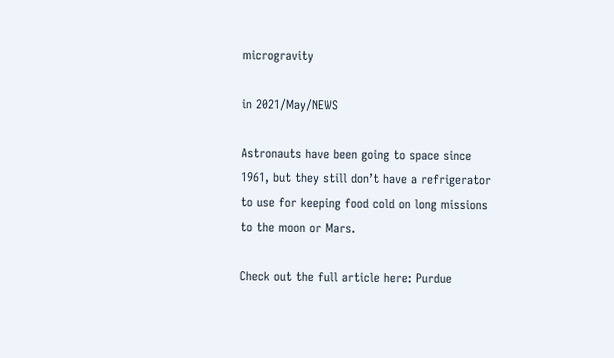microgravity

in 2021/May/NEWS

Astronauts have been going to space since 1961, but they still don’t have a refrigerator to use for keeping food cold on long missions to the moon or Mars.

Check out the full article here: Purdue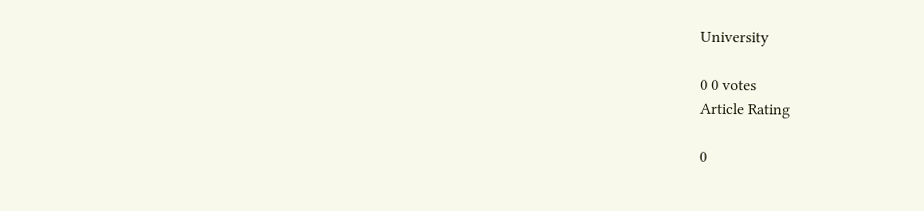University

0 0 votes
Article Rating

0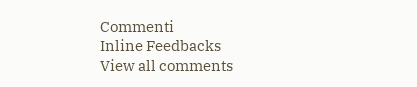Commenti
Inline Feedbacks
View all comments